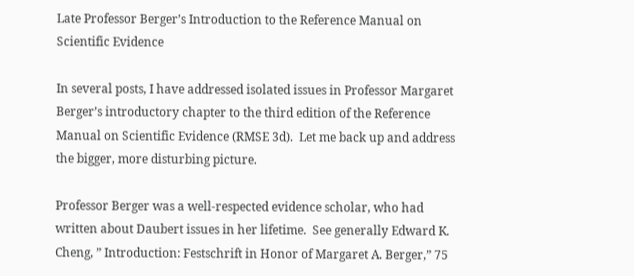Late Professor Berger’s Introduction to the Reference Manual on Scientific Evidence

In several posts, I have addressed isolated issues in Professor Margaret Berger’s introductory chapter to the third edition of the Reference Manual on Scientific Evidence (RMSE 3d).  Let me back up and address the bigger, more disturbing picture.

Professor Berger was a well-respected evidence scholar, who had written about Daubert issues in her lifetime.  See generally Edward K. Cheng, ” Introduction: Festschrift in Honor of Margaret A. Berger,” 75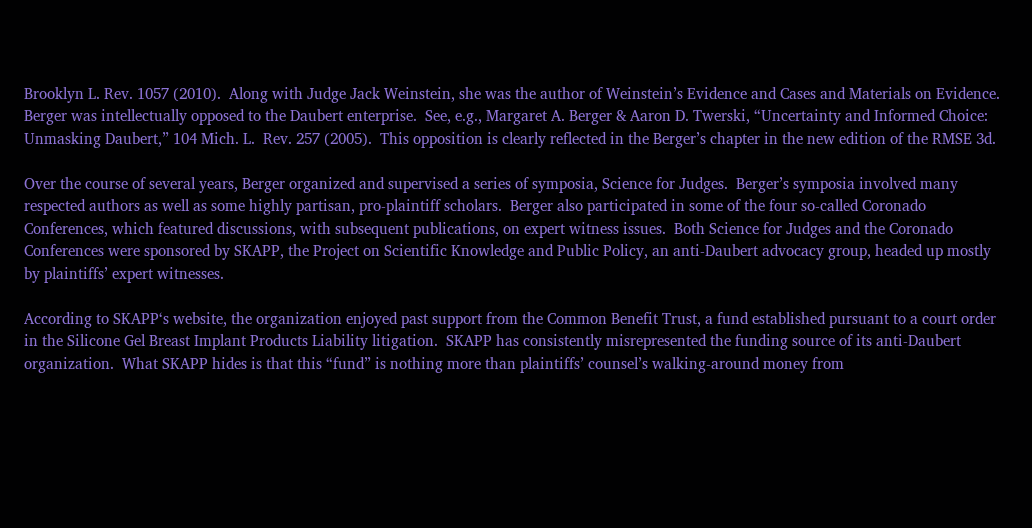Brooklyn L. Rev. 1057 (2010).  Along with Judge Jack Weinstein, she was the author of Weinstein’s Evidence and Cases and Materials on Evidence.  Berger was intellectually opposed to the Daubert enterprise.  See, e.g., Margaret A. Berger & Aaron D. Twerski, “Uncertainty and Informed Choice:  Unmasking Daubert,” 104 Mich. L.  Rev. 257 (2005).  This opposition is clearly reflected in the Berger’s chapter in the new edition of the RMSE 3d.

Over the course of several years, Berger organized and supervised a series of symposia, Science for Judges.  Berger’s symposia involved many respected authors as well as some highly partisan, pro-plaintiff scholars.  Berger also participated in some of the four so-called Coronado Conferences, which featured discussions, with subsequent publications, on expert witness issues.  Both Science for Judges and the Coronado Conferences were sponsored by SKAPP, the Project on Scientific Knowledge and Public Policy, an anti-Daubert advocacy group, headed up mostly by plaintiffs’ expert witnesses.

According to SKAPP‘s website, the organization enjoyed past support from the Common Benefit Trust, a fund established pursuant to a court order in the Silicone Gel Breast Implant Products Liability litigation.  SKAPP has consistently misrepresented the funding source of its anti-Daubert organization.  What SKAPP hides is that this “fund” is nothing more than plaintiffs’ counsel’s walking-around money from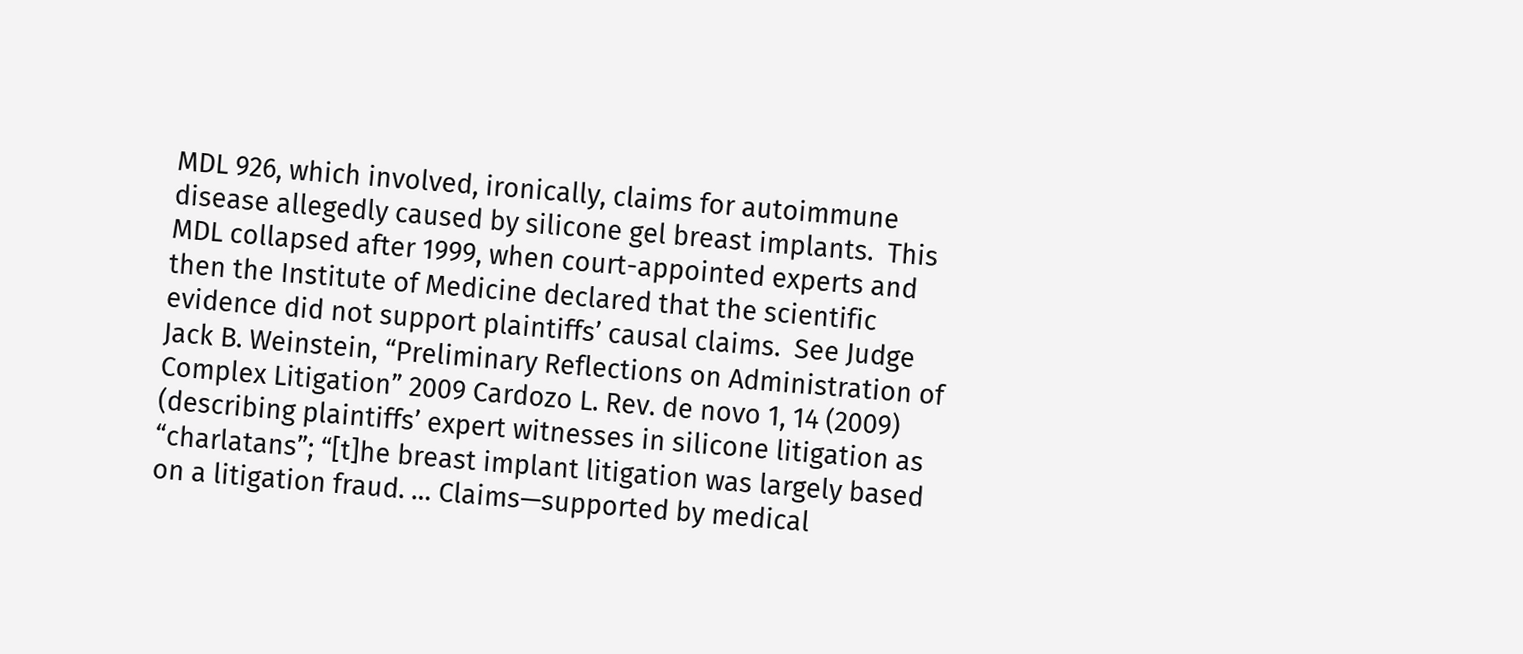MDL 926, which involved, ironically, claims for autoimmune disease allegedly caused by silicone gel breast implants.  This MDL collapsed after 1999, when court-appointed experts and then the Institute of Medicine declared that the scientific evidence did not support plaintiffs’ causal claims.  See Judge Jack B. Weinstein, “Preliminary Reflections on Administration of Complex Litigation” 2009 Cardozo L. Rev. de novo 1, 14 (2009) (describing plaintiffs’ expert witnesses in silicone litigation as “charlatans”; “[t]he breast implant litigation was largely based on a litigation fraud. … Claims—supported by medical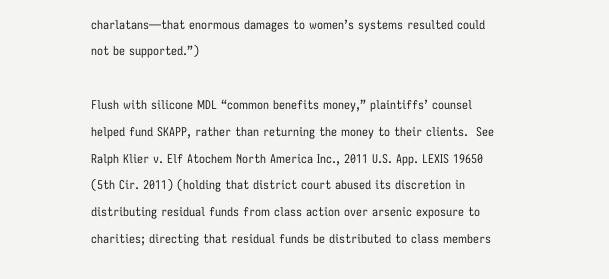charlatans—that enormous damages to women’s systems resulted could not be supported.”)

Flush with silicone MDL “common benefits money,” plaintiffs’ counsel helped fund SKAPP, rather than returning the money to their clients.  See Ralph Klier v. Elf Atochem North America Inc., 2011 U.S. App. LEXIS 19650 (5th Cir. 2011) (holding that district court abused its discretion in distributing residual funds from class action over arsenic exposure to charities; directing that residual funds be distributed to class members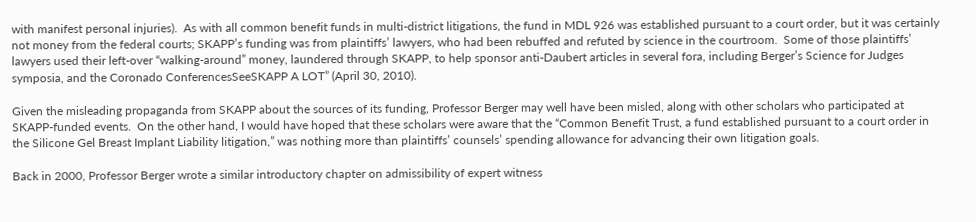with manifest personal injuries).  As with all common benefit funds in multi-district litigations, the fund in MDL 926 was established pursuant to a court order, but it was certainly not money from the federal courts; SKAPP’s funding was from plaintiffs’ lawyers, who had been rebuffed and refuted by science in the courtroom.  Some of those plaintiffs’ lawyers used their left-over “walking-around” money, laundered through SKAPP, to help sponsor anti-Daubert articles in several fora, including Berger’s Science for Judges symposia, and the Coronado ConferencesSeeSKAPP A LOT” (April 30, 2010).

Given the misleading propaganda from SKAPP about the sources of its funding, Professor Berger may well have been misled, along with other scholars who participated at SKAPP-funded events.  On the other hand, I would have hoped that these scholars were aware that the “Common Benefit Trust, a fund established pursuant to a court order in the Silicone Gel Breast Implant Liability litigation,” was nothing more than plaintiffs’ counsels’ spending allowance for advancing their own litigation goals.

Back in 2000, Professor Berger wrote a similar introductory chapter on admissibility of expert witness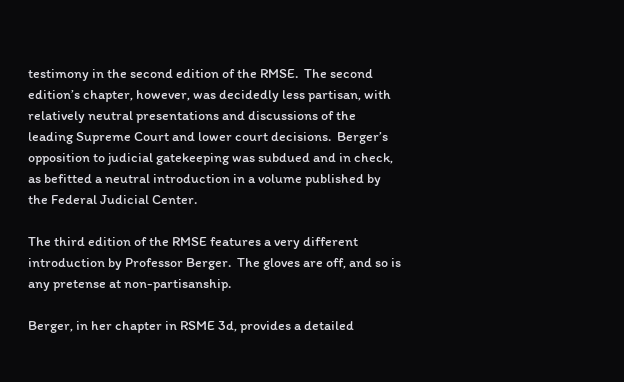testimony in the second edition of the RMSE.  The second edition’s chapter, however, was decidedly less partisan, with relatively neutral presentations and discussions of the leading Supreme Court and lower court decisions.  Berger’s opposition to judicial gatekeeping was subdued and in check, as befitted a neutral introduction in a volume published by the Federal Judicial Center.

The third edition of the RMSE features a very different introduction by Professor Berger.  The gloves are off, and so is any pretense at non-partisanship.

Berger, in her chapter in RSME 3d, provides a detailed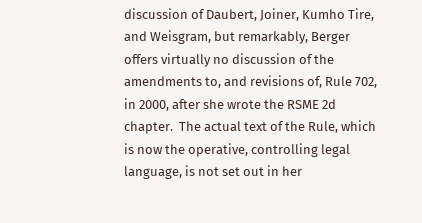discussion of Daubert, Joiner, Kumho Tire, and Weisgram, but remarkably, Berger offers virtually no discussion of the amendments to, and revisions of, Rule 702, in 2000, after she wrote the RSME 2d chapter.  The actual text of the Rule, which is now the operative, controlling legal language, is not set out in her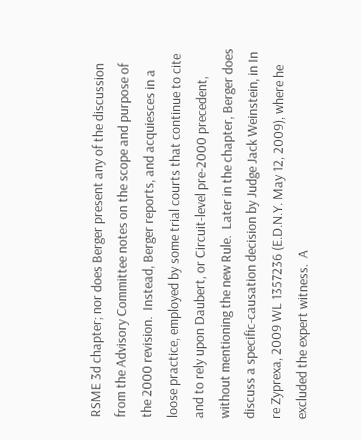RSME 3d chapter; nor does Berger present any of the discussion from the Advisory Committee notes on the scope and purpose of the 2000 revision.  Instead, Berger reports, and acquiesces in a loose practice, employed by some trial courts that continue to cite and to rely upon Daubert, or Circuit-level pre-2000 precedent, without mentioning the new Rule.  Later in the chapter, Berger does discuss a specific-causation decision by Judge Jack Weinstein, in In re Zyprexa, 2009 WL 1357236 (E.D.N.Y. May 12, 2009), where he excluded the expert witness.  A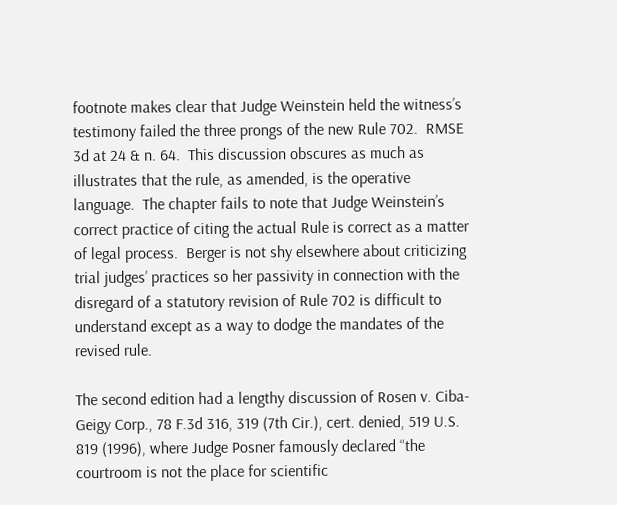footnote makes clear that Judge Weinstein held the witness’s testimony failed the three prongs of the new Rule 702.  RMSE 3d at 24 & n. 64.  This discussion obscures as much as illustrates that the rule, as amended, is the operative language.  The chapter fails to note that Judge Weinstein’s correct practice of citing the actual Rule is correct as a matter of legal process.  Berger is not shy elsewhere about criticizing trial judges’ practices so her passivity in connection with the disregard of a statutory revision of Rule 702 is difficult to understand except as a way to dodge the mandates of the revised rule.

The second edition had a lengthy discussion of Rosen v. Ciba-Geigy Corp., 78 F.3d 316, 319 (7th Cir.), cert. denied, 519 U.S. 819 (1996), where Judge Posner famously declared “the courtroom is not the place for scientific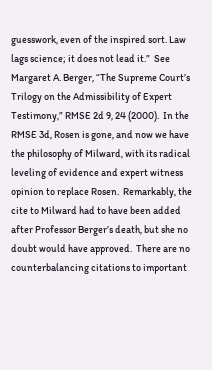guesswork, even of the inspired sort. Law lags science; it does not lead it.”  See Margaret A. Berger, “The Supreme Court’s Trilogy on the Admissibility of Expert Testimony,” RMSE 2d 9, 24 (2000).  In the RMSE 3d, Rosen is gone, and now we have the philosophy of Milward, with its radical leveling of evidence and expert witness opinion to replace Rosen.  Remarkably, the cite to Milward had to have been added after Professor Berger’s death, but she no doubt would have approved.  There are no counterbalancing citations to important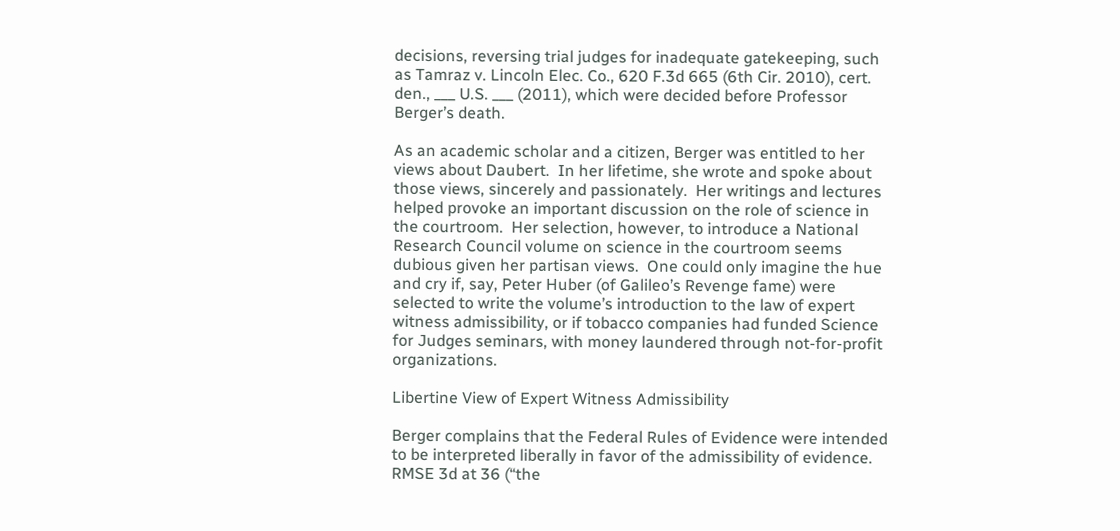decisions, reversing trial judges for inadequate gatekeeping, such as Tamraz v. Lincoln Elec. Co., 620 F.3d 665 (6th Cir. 2010), cert. den., ___ U.S. ___ (2011), which were decided before Professor Berger’s death.

As an academic scholar and a citizen, Berger was entitled to her views about Daubert.  In her lifetime, she wrote and spoke about those views, sincerely and passionately.  Her writings and lectures helped provoke an important discussion on the role of science in the courtroom.  Her selection, however, to introduce a National Research Council volume on science in the courtroom seems dubious given her partisan views.  One could only imagine the hue and cry if, say, Peter Huber (of Galileo’s Revenge fame) were selected to write the volume’s introduction to the law of expert witness admissibility, or if tobacco companies had funded Science for Judges seminars, with money laundered through not-for-profit organizations.

Libertine View of Expert Witness Admissibility

Berger complains that the Federal Rules of Evidence were intended to be interpreted liberally in favor of the admissibility of evidence.  RMSE 3d at 36 (“the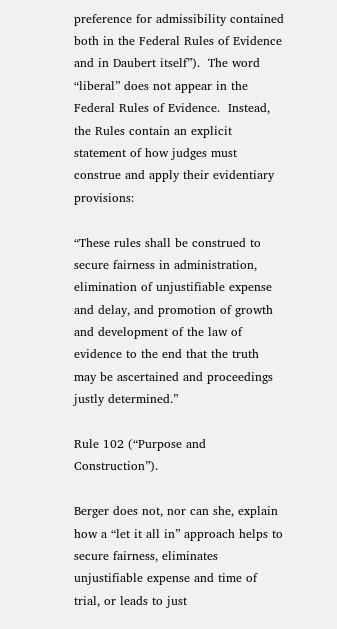preference for admissibility contained both in the Federal Rules of Evidence and in Daubert itself”).  The word “liberal” does not appear in the Federal Rules of Evidence.  Instead, the Rules contain an explicit statement of how judges must construe and apply their evidentiary provisions:

“These rules shall be construed to secure fairness in administration, elimination of unjustifiable expense and delay, and promotion of growth and development of the law of evidence to the end that the truth may be ascertained and proceedings justly determined.”

Rule 102 (“Purpose and Construction”).

Berger does not, nor can she, explain how a “let it all in” approach helps to secure fairness, eliminates unjustifiable expense and time of trial, or leads to just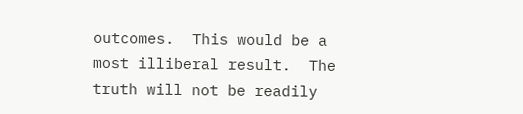outcomes.  This would be a most illiberal result.  The truth will not be readily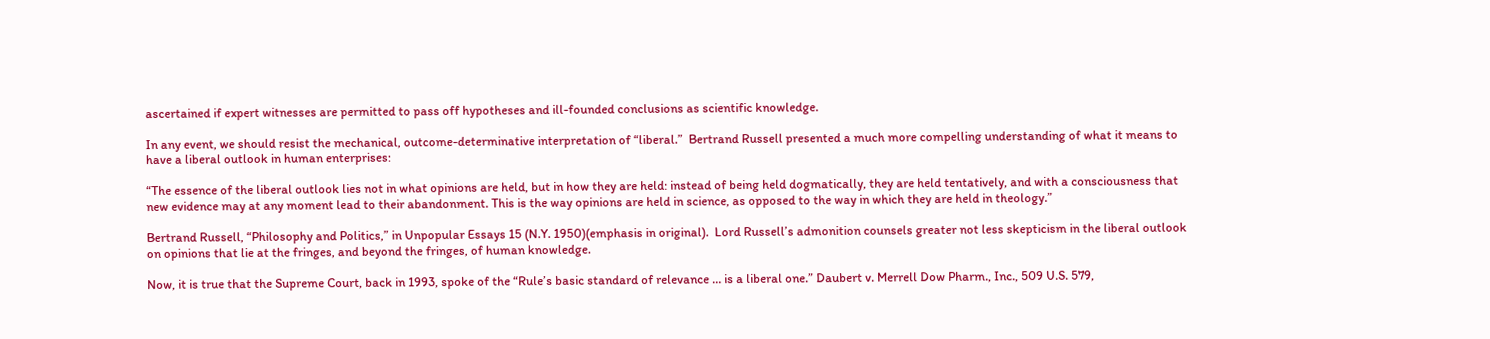ascertained if expert witnesses are permitted to pass off hypotheses and ill-founded conclusions as scientific knowledge.

In any event, we should resist the mechanical, outcome-determinative interpretation of “liberal.”  Bertrand Russell presented a much more compelling understanding of what it means to have a liberal outlook in human enterprises:

“The essence of the liberal outlook lies not in what opinions are held, but in how they are held: instead of being held dogmatically, they are held tentatively, and with a consciousness that new evidence may at any moment lead to their abandonment. This is the way opinions are held in science, as opposed to the way in which they are held in theology.”

Bertrand Russell, “Philosophy and Politics,” in Unpopular Essays 15 (N.Y. 1950)(emphasis in original).  Lord Russell’s admonition counsels greater not less skepticism in the liberal outlook on opinions that lie at the fringes, and beyond the fringes, of human knowledge.

Now, it is true that the Supreme Court, back in 1993, spoke of the “Rule’s basic standard of relevance … is a liberal one.” Daubert v. Merrell Dow Pharm., Inc., 509 U.S. 579,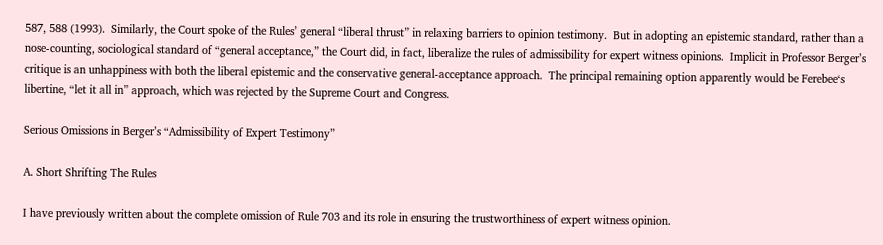587, 588 (1993).  Similarly, the Court spoke of the Rules’ general “liberal thrust” in relaxing barriers to opinion testimony.  But in adopting an epistemic standard, rather than a nose-counting, sociological standard of “general acceptance,” the Court did, in fact, liberalize the rules of admissibility for expert witness opinions.  Implicit in Professor Berger’s critique is an unhappiness with both the liberal epistemic and the conservative general-acceptance approach.  The principal remaining option apparently would be Ferebee‘s libertine, “let it all in” approach, which was rejected by the Supreme Court and Congress.

Serious Omissions in Berger’s “Admissibility of Expert Testimony”

A. Short Shrifting The Rules

I have previously written about the complete omission of Rule 703 and its role in ensuring the trustworthiness of expert witness opinion.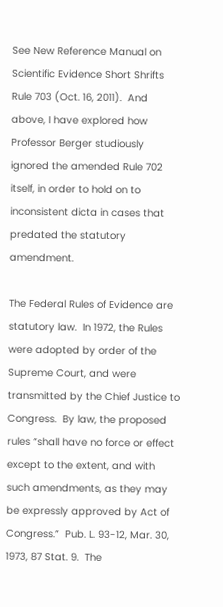See New Reference Manual on Scientific Evidence Short Shrifts Rule 703 (Oct. 16, 2011).  And above, I have explored how Professor Berger studiously ignored the amended Rule 702 itself, in order to hold on to inconsistent dicta in cases that predated the statutory amendment.

The Federal Rules of Evidence are statutory law.  In 1972, the Rules were adopted by order of the Supreme Court, and were transmitted by the Chief Justice to Congress.  By law, the proposed rules “shall have no force or effect except to the extent, and with such amendments, as they may be expressly approved by Act of Congress.”  Pub. L. 93-12, Mar. 30, 1973, 87 Stat. 9.  The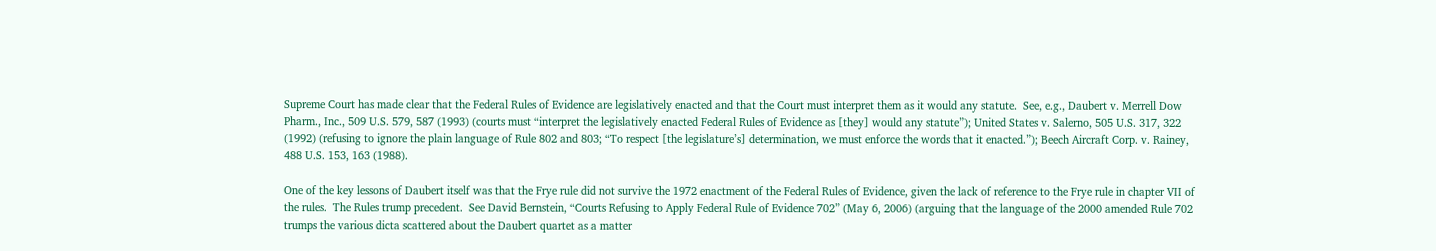Supreme Court has made clear that the Federal Rules of Evidence are legislatively enacted and that the Court must interpret them as it would any statute.  See, e.g., Daubert v. Merrell Dow Pharm., Inc., 509 U.S. 579, 587 (1993) (courts must “interpret the legislatively enacted Federal Rules of Evidence as [they] would any statute”); United States v. Salerno, 505 U.S. 317, 322 (1992) (refusing to ignore the plain language of Rule 802 and 803; “To respect [the legislature’s] determination, we must enforce the words that it enacted.”); Beech Aircraft Corp. v. Rainey, 488 U.S. 153, 163 (1988).

One of the key lessons of Daubert itself was that the Frye rule did not survive the 1972 enactment of the Federal Rules of Evidence, given the lack of reference to the Frye rule in chapter VII of the rules.  The Rules trump precedent.  See David Bernstein, “Courts Refusing to Apply Federal Rule of Evidence 702” (May 6, 2006) (arguing that the language of the 2000 amended Rule 702 trumps the various dicta scattered about the Daubert quartet as a matter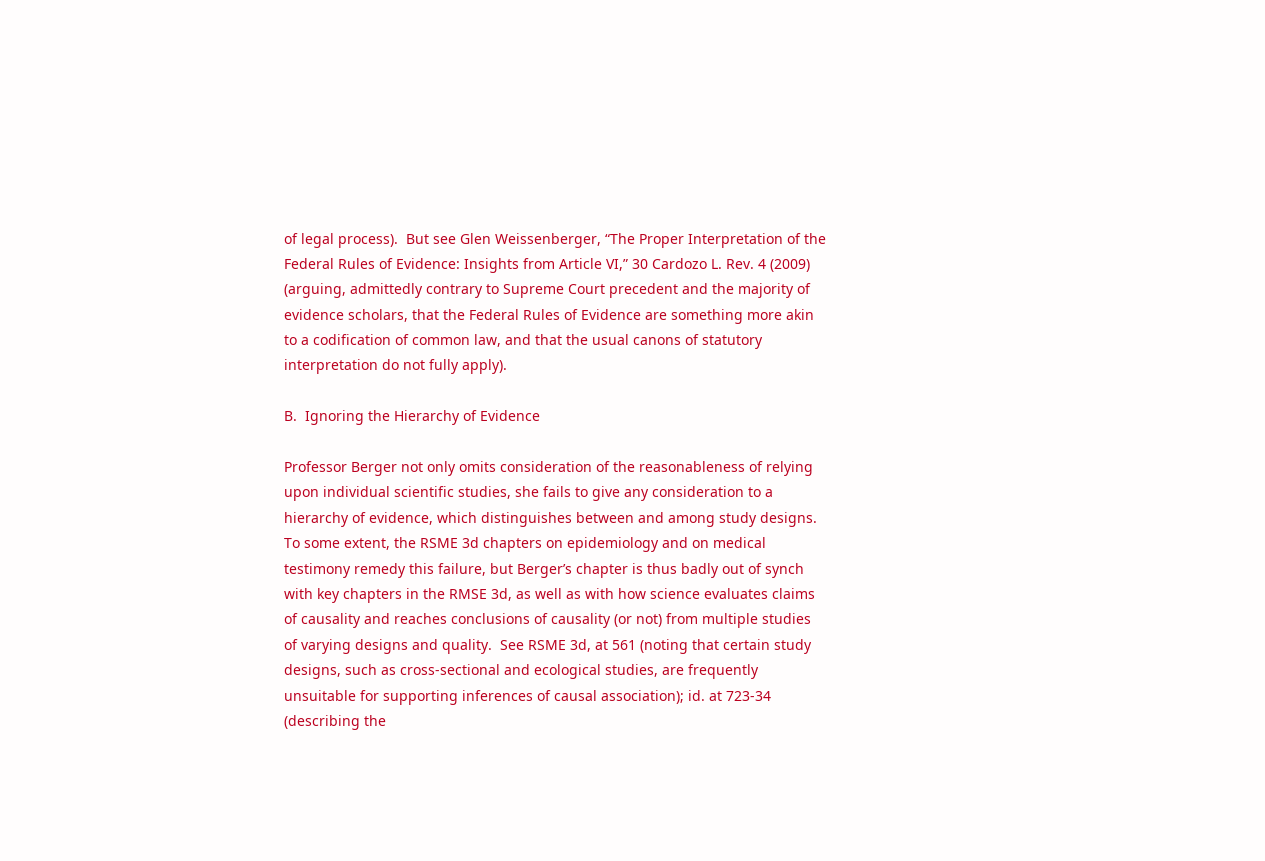of legal process).  But see Glen Weissenberger, “The Proper Interpretation of the Federal Rules of Evidence: Insights from Article VI,” 30 Cardozo L. Rev. 4 (2009) (arguing, admittedly contrary to Supreme Court precedent and the majority of evidence scholars, that the Federal Rules of Evidence are something more akin to a codification of common law, and that the usual canons of statutory interpretation do not fully apply).

B.  Ignoring the Hierarchy of Evidence

Professor Berger not only omits consideration of the reasonableness of relying upon individual scientific studies, she fails to give any consideration to a hierarchy of evidence, which distinguishes between and among study designs.  To some extent, the RSME 3d chapters on epidemiology and on medical testimony remedy this failure, but Berger’s chapter is thus badly out of synch with key chapters in the RMSE 3d, as well as with how science evaluates claims of causality and reaches conclusions of causality (or not) from multiple studies of varying designs and quality.  See RSME 3d, at 561 (noting that certain study designs, such as cross-sectional and ecological studies, are frequently unsuitable for supporting inferences of causal association); id. at 723-34 (describing the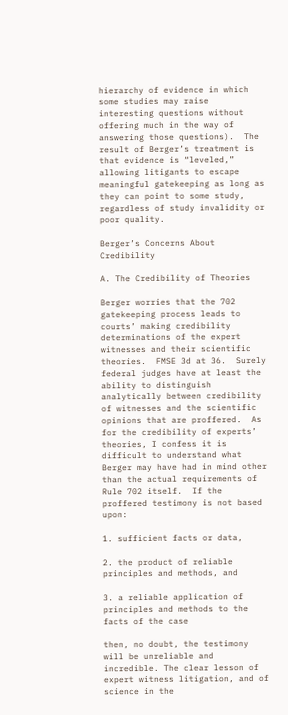hierarchy of evidence in which some studies may raise interesting questions without offering much in the way of answering those questions).  The result of Berger’s treatment is that evidence is “leveled,” allowing litigants to escape meaningful gatekeeping as long as they can point to some study, regardless of study invalidity or poor quality.

Berger’s Concerns About Credibility

A. The Credibility of Theories

Berger worries that the 702 gatekeeping process leads to courts’ making credibility determinations of the expert witnesses and their scientific theories.  FMSE 3d at 36.  Surely federal judges have at least the ability to distinguish analytically between credibility of witnesses and the scientific opinions that are proffered.  As for the credibility of experts’ theories, I confess it is difficult to understand what Berger may have had in mind other than the actual requirements of Rule 702 itself.  If the proffered testimony is not based upon:

1. sufficient facts or data,

2. the product of reliable principles and methods, and

3. a reliable application of principles and methods to the facts of the case

then, no doubt, the testimony will be unreliable and incredible. The clear lesson of expert witness litigation, and of science in the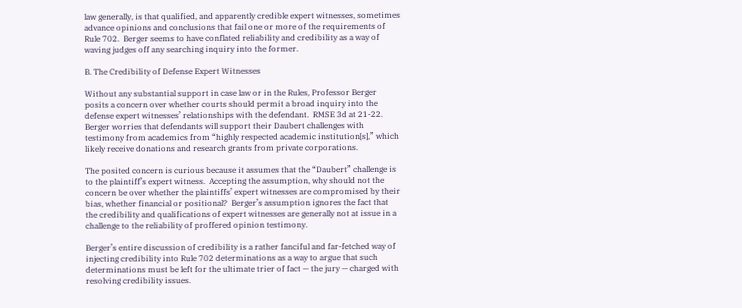law generally, is that qualified, and apparently credible expert witnesses, sometimes advance opinions and conclusions that fail one or more of the requirements of Rule 702.  Berger seems to have conflated reliability and credibility as a way of waving judges off any searching inquiry into the former.

B. The Credibility of Defense Expert Witnesses

Without any substantial support in case law or in the Rules, Professor Berger posits a concern over whether courts should permit a broad inquiry into the defense expert witnesses’ relationships with the defendant.  RMSE 3d at 21-22.  Berger worries that defendants will support their Daubert challenges with testimony from academics from “highly respected academic institution[s],” which likely receive donations and research grants from private corporations.

The posited concern is curious because it assumes that the “Daubert” challenge is to the plaintiff’s expert witness.  Accepting the assumption, why should not the concern be over whether the plaintiffs’ expert witnesses are compromised by their bias, whether financial or positional?  Berger’s assumption ignores the fact that the credibility and qualifications of expert witnesses are generally not at issue in a challenge to the reliability of proffered opinion testimony.

Berger’s entire discussion of credibility is a rather fanciful and far-fetched way of injecting credibility into Rule 702 determinations as a way to argue that such determinations must be left for the ultimate trier of fact — the jury — charged with resolving credibility issues.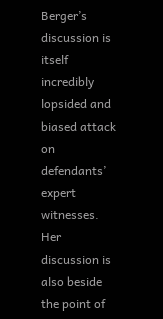Berger’s discussion is itself incredibly lopsided and biased attack on defendants’ expert witnesses. Her discussion is also beside the point of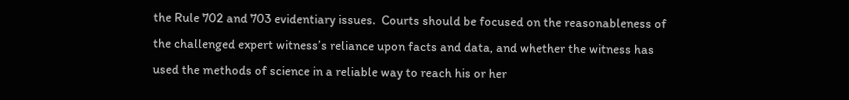the Rule 702 and 703 evidentiary issues.  Courts should be focused on the reasonableness of the challenged expert witness’s reliance upon facts and data, and whether the witness has used the methods of science in a reliable way to reach his or her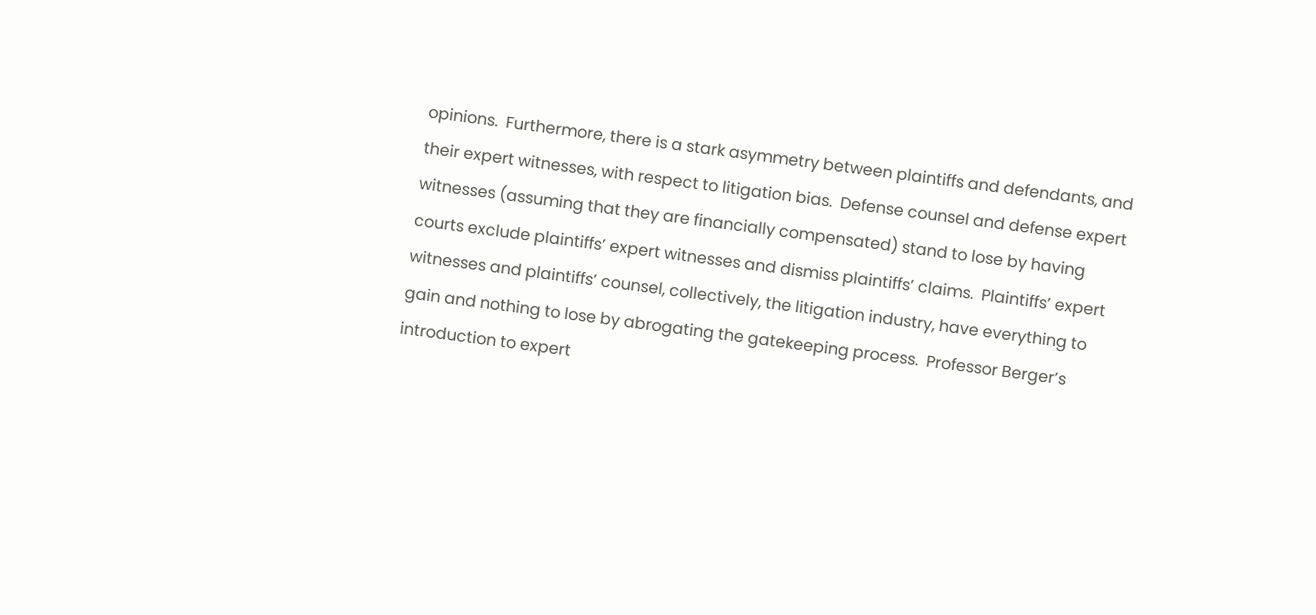opinions.  Furthermore, there is a stark asymmetry between plaintiffs and defendants, and their expert witnesses, with respect to litigation bias.  Defense counsel and defense expert witnesses (assuming that they are financially compensated) stand to lose by having courts exclude plaintiffs’ expert witnesses and dismiss plaintiffs’ claims.  Plaintiffs’ expert witnesses and plaintiffs’ counsel, collectively, the litigation industry, have everything to gain and nothing to lose by abrogating the gatekeeping process.  Professor Berger’s introduction to expert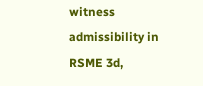witness admissibility in RSME 3d,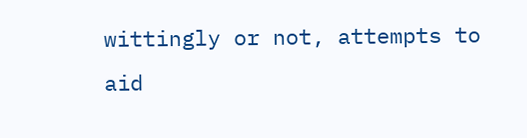wittingly or not, attempts to aid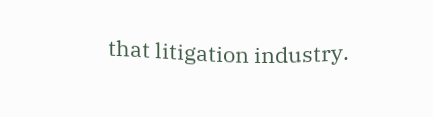that litigation industry.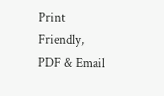Print Friendly, PDF & Email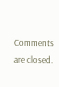Comments are closed.